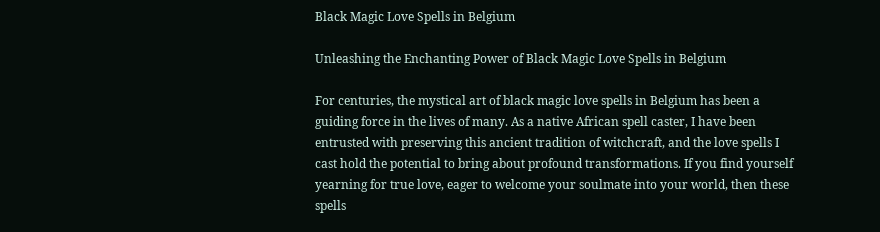Black Magic Love Spells in Belgium

Unleashing the Enchanting Power of Black Magic Love Spells in Belgium

For centuries, the mystical art of black magic love spells in Belgium has been a guiding force in the lives of many. As a native African spell caster, I have been entrusted with preserving this ancient tradition of witchcraft, and the love spells I cast hold the potential to bring about profound transformations. If you find yourself yearning for true love, eager to welcome your soulmate into your world, then these spells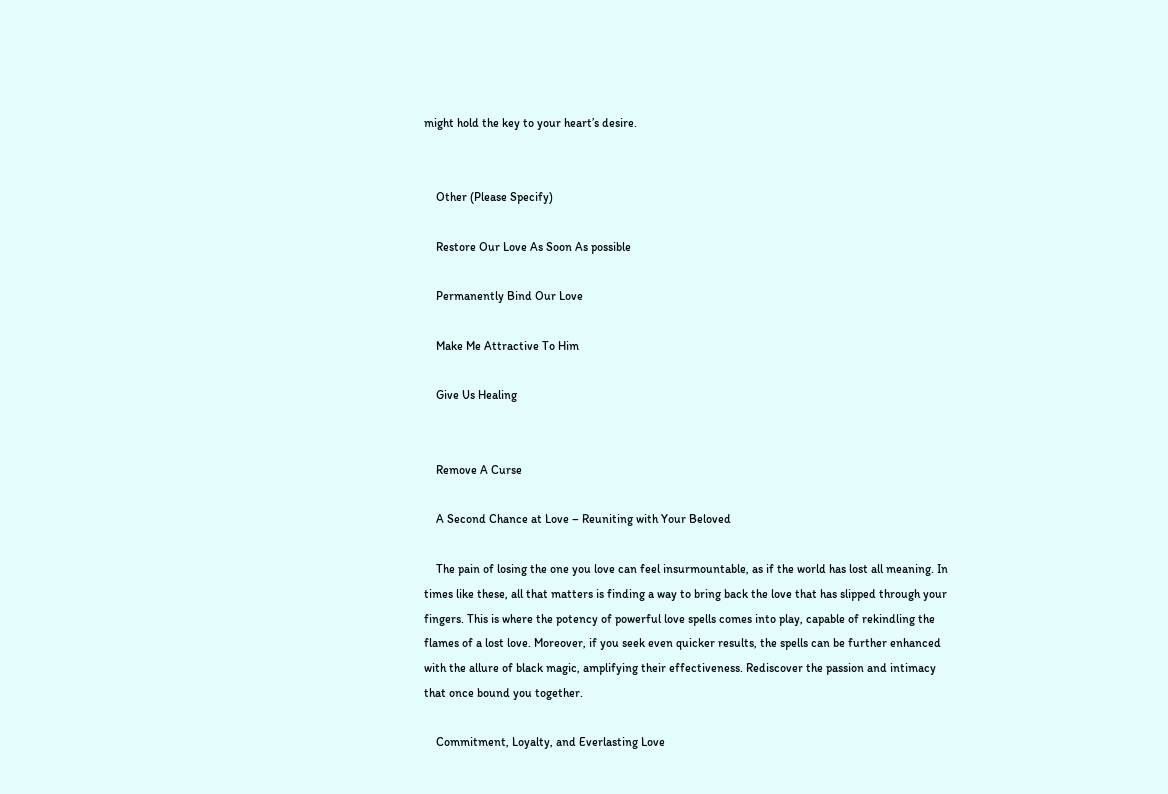might hold the key to your heart’s desire.


    Other (Please Specify)

    Restore Our Love As Soon As possible

    Permanently Bind Our Love

    Make Me Attractive To Him

    Give Us Healing


    Remove A Curse

    A Second Chance at Love – Reuniting with Your Beloved

    The pain of losing the one you love can feel insurmountable, as if the world has lost all meaning. In times like these, all that matters is finding a way to bring back the love that has slipped through your fingers. This is where the potency of powerful love spells comes into play, capable of rekindling the flames of a lost love. Moreover, if you seek even quicker results, the spells can be further enhanced with the allure of black magic, amplifying their effectiveness. Rediscover the passion and intimacy that once bound you together.

    Commitment, Loyalty, and Everlasting Love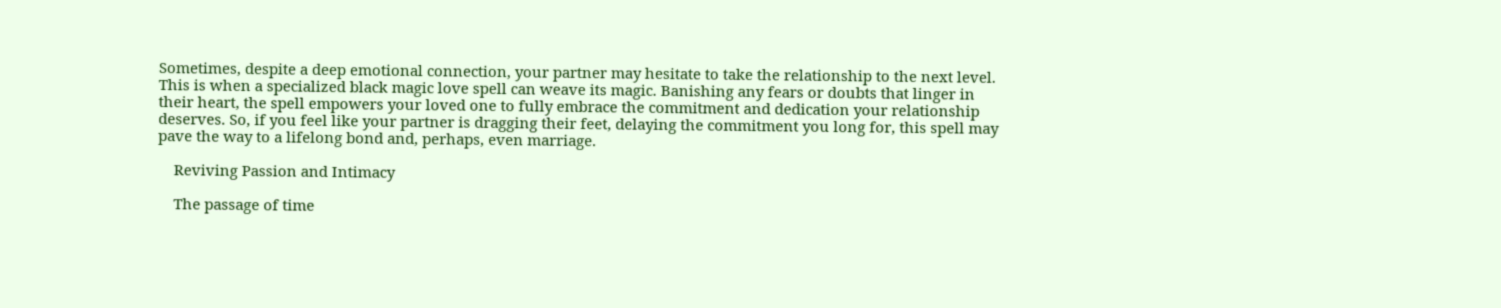Sometimes, despite a deep emotional connection, your partner may hesitate to take the relationship to the next level. This is when a specialized black magic love spell can weave its magic. Banishing any fears or doubts that linger in their heart, the spell empowers your loved one to fully embrace the commitment and dedication your relationship deserves. So, if you feel like your partner is dragging their feet, delaying the commitment you long for, this spell may pave the way to a lifelong bond and, perhaps, even marriage.

    Reviving Passion and Intimacy

    The passage of time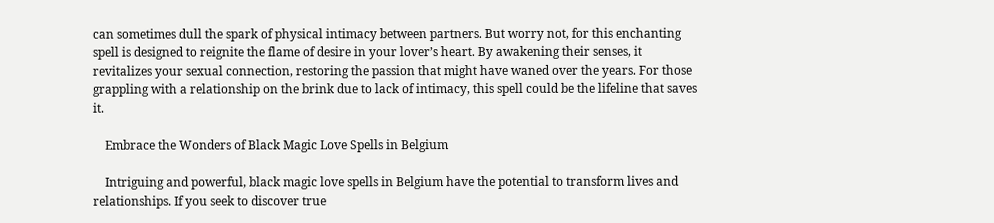can sometimes dull the spark of physical intimacy between partners. But worry not, for this enchanting spell is designed to reignite the flame of desire in your lover’s heart. By awakening their senses, it revitalizes your sexual connection, restoring the passion that might have waned over the years. For those grappling with a relationship on the brink due to lack of intimacy, this spell could be the lifeline that saves it.

    Embrace the Wonders of Black Magic Love Spells in Belgium

    Intriguing and powerful, black magic love spells in Belgium have the potential to transform lives and relationships. If you seek to discover true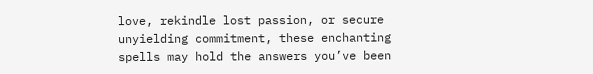love, rekindle lost passion, or secure unyielding commitment, these enchanting spells may hold the answers you’ve been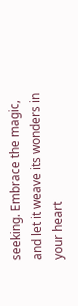seeking. Embrace the magic, and let it weave its wonders in your heart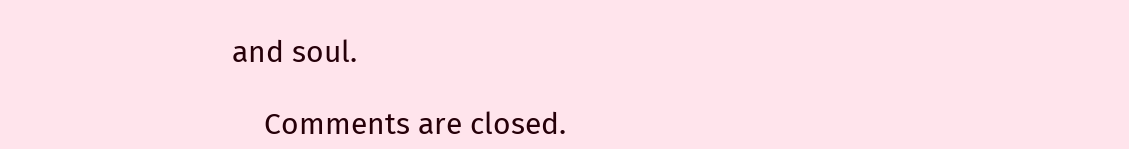and soul.

    Comments are closed.